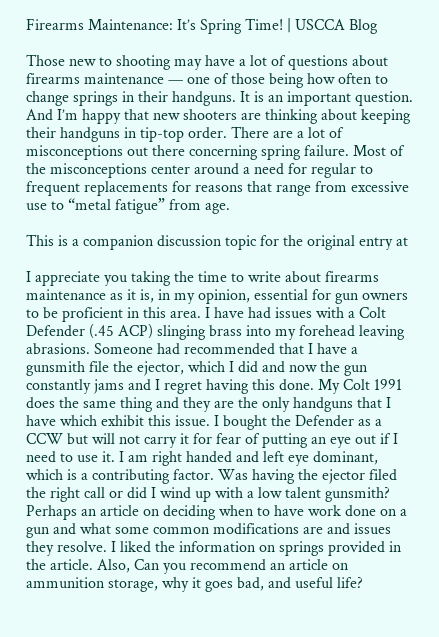Firearms Maintenance: It’s Spring Time! | USCCA Blog

Those new to shooting may have a lot of questions about firearms maintenance — one of those being how often to change springs in their handguns. It is an important question. And I’m happy that new shooters are thinking about keeping their handguns in tip-top order. There are a lot of misconceptions out there concerning spring failure. Most of the misconceptions center around a need for regular to frequent replacements for reasons that range from excessive use to “metal fatigue” from age.

This is a companion discussion topic for the original entry at

I appreciate you taking the time to write about firearms maintenance as it is, in my opinion, essential for gun owners to be proficient in this area. I have had issues with a Colt Defender (.45 ACP) slinging brass into my forehead leaving abrasions. Someone had recommended that I have a gunsmith file the ejector, which I did and now the gun constantly jams and I regret having this done. My Colt 1991 does the same thing and they are the only handguns that I have which exhibit this issue. I bought the Defender as a CCW but will not carry it for fear of putting an eye out if I need to use it. I am right handed and left eye dominant, which is a contributing factor. Was having the ejector filed the right call or did I wind up with a low talent gunsmith? Perhaps an article on deciding when to have work done on a gun and what some common modifications are and issues they resolve. I liked the information on springs provided in the article. Also, Can you recommend an article on ammunition storage, why it goes bad, and useful life?